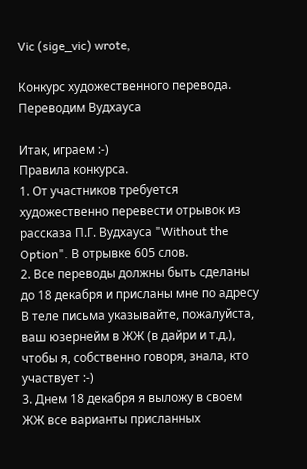Vic (sige_vic) wrote,

Конкурс художественного перевода. Переводим Вудхауса

Итак, играем :-)
Правила конкурса.
1. От участников требуется художественно перевести отрывок из рассказа П.Г. Вудхауса "Without the Option". В отрывке 605 слов.
2. Все переводы должны быть сделаны до 18 декабря и присланы мне по адресу В теле письма указывайте, пожалуйста, ваш юзернейм в ЖЖ (в дайри и т.д.), чтобы я, собственно говоря, знала, кто участвует :-)
3. Днем 18 декабря я выложу в своем ЖЖ все варианты присланных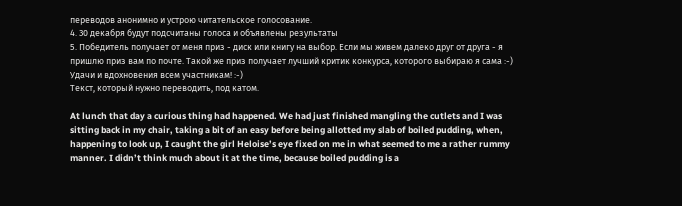переводов анонимно и устрою читательское голосование.
4. 30 декабря будут подсчитаны голоса и объявлены результаты
5. Победитель получает от меня приз - диск или книгу на выбор. Если мы живем далеко друг от друга - я пришлю приз вам по почте. Такой же приз получает лучший критик конкурса, которого выбираю я сама :-)
Удачи и вдохновения всем участникам! :-)
Текст, который нужно переводить, под катом.

At lunch that day a curious thing had happened. We had just finished mangling the cutlets and I was sitting back in my chair, taking a bit of an easy before being allotted my slab of boiled pudding, when, happening to look up, I caught the girl Heloise’s eye fixed on me in what seemed to me a rather rummy manner. I didn’t think much about it at the time, because boiled pudding is a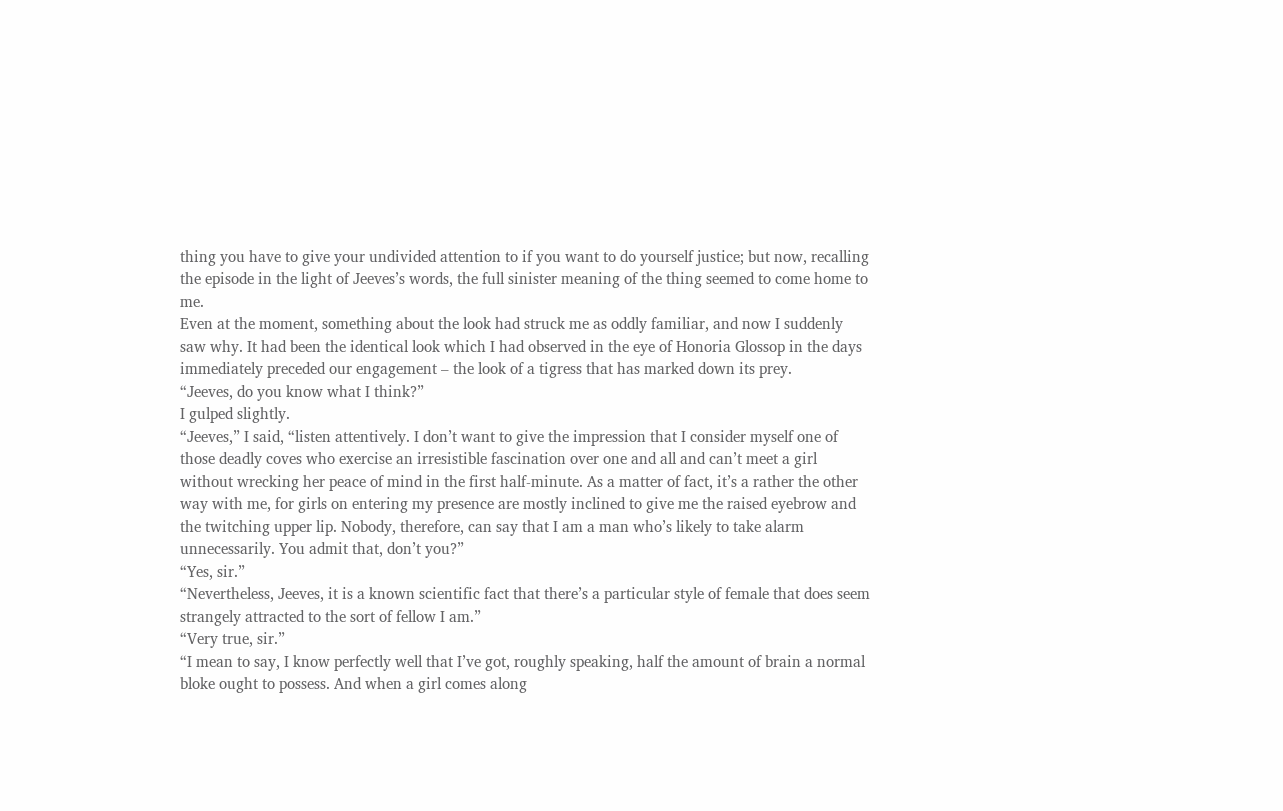thing you have to give your undivided attention to if you want to do yourself justice; but now, recalling the episode in the light of Jeeves’s words, the full sinister meaning of the thing seemed to come home to me.
Even at the moment, something about the look had struck me as oddly familiar, and now I suddenly saw why. It had been the identical look which I had observed in the eye of Honoria Glossop in the days immediately preceded our engagement – the look of a tigress that has marked down its prey.
“Jeeves, do you know what I think?”
I gulped slightly.
“Jeeves,” I said, “listen attentively. I don’t want to give the impression that I consider myself one of those deadly coves who exercise an irresistible fascination over one and all and can’t meet a girl without wrecking her peace of mind in the first half-minute. As a matter of fact, it’s a rather the other way with me, for girls on entering my presence are mostly inclined to give me the raised eyebrow and the twitching upper lip. Nobody, therefore, can say that I am a man who’s likely to take alarm unnecessarily. You admit that, don’t you?”
“Yes, sir.”
“Nevertheless, Jeeves, it is a known scientific fact that there’s a particular style of female that does seem strangely attracted to the sort of fellow I am.”
“Very true, sir.”
“I mean to say, I know perfectly well that I’ve got, roughly speaking, half the amount of brain a normal bloke ought to possess. And when a girl comes along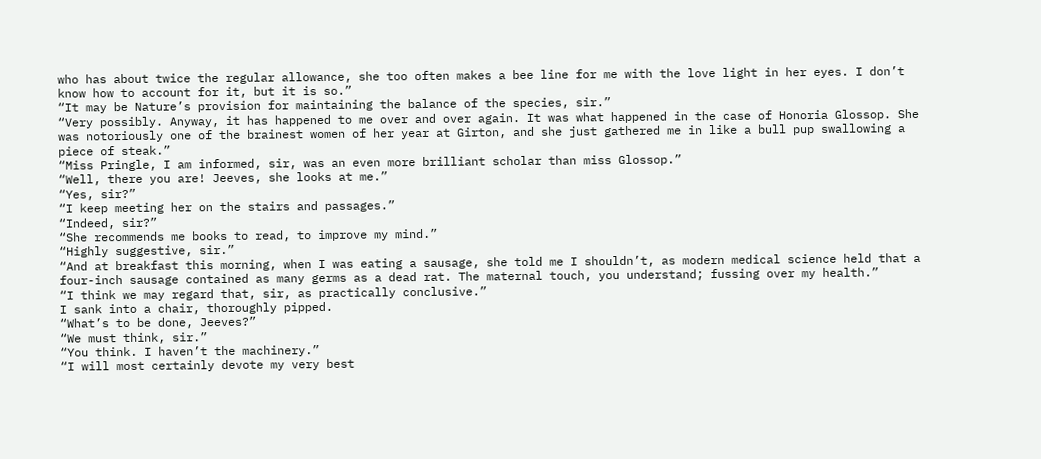who has about twice the regular allowance, she too often makes a bee line for me with the love light in her eyes. I don’t know how to account for it, but it is so.”
“It may be Nature’s provision for maintaining the balance of the species, sir.”
“Very possibly. Anyway, it has happened to me over and over again. It was what happened in the case of Honoria Glossop. She was notoriously one of the brainest women of her year at Girton, and she just gathered me in like a bull pup swallowing a piece of steak.”
“Miss Pringle, I am informed, sir, was an even more brilliant scholar than miss Glossop.”
“Well, there you are! Jeeves, she looks at me.”
“Yes, sir?”
“I keep meeting her on the stairs and passages.”
“Indeed, sir?”
“She recommends me books to read, to improve my mind.”
“Highly suggestive, sir.”
“And at breakfast this morning, when I was eating a sausage, she told me I shouldn’t, as modern medical science held that a four-inch sausage contained as many germs as a dead rat. The maternal touch, you understand; fussing over my health.”
“I think we may regard that, sir, as practically conclusive.”
I sank into a chair, thoroughly pipped.
“What’s to be done, Jeeves?”
“We must think, sir.”
“You think. I haven’t the machinery.”
“I will most certainly devote my very best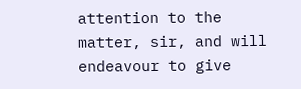attention to the matter, sir, and will endeavour to give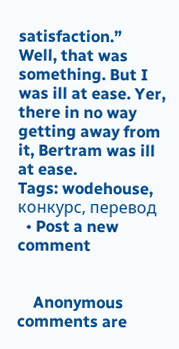satisfaction.”
Well, that was something. But I was ill at ease. Yer, there in no way getting away from it, Bertram was ill at ease.
Tags: wodehouse, конкурс, перевод
  • Post a new comment


    Anonymous comments are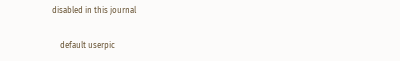disabled in this journal

    default userpic